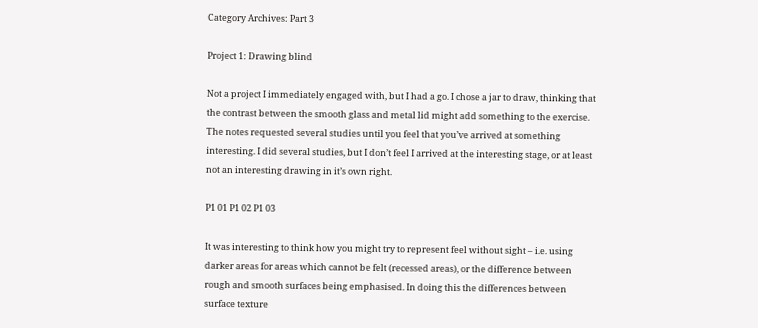Category Archives: Part 3

Project 1: Drawing blind

Not a project I immediately engaged with, but I had a go. I chose a jar to draw, thinking that the contrast between the smooth glass and metal lid might add something to the exercise. The notes requested several studies until you feel that you’ve arrived at something interesting. I did several studies, but I don’t feel I arrived at the interesting stage, or at least not an interesting drawing in it’s own right.

P1 01 P1 02 P1 03

It was interesting to think how you might try to represent feel without sight – i.e. using darker areas for areas which cannot be felt (recessed areas), or the difference between rough and smooth surfaces being emphasised. In doing this the differences between surface texture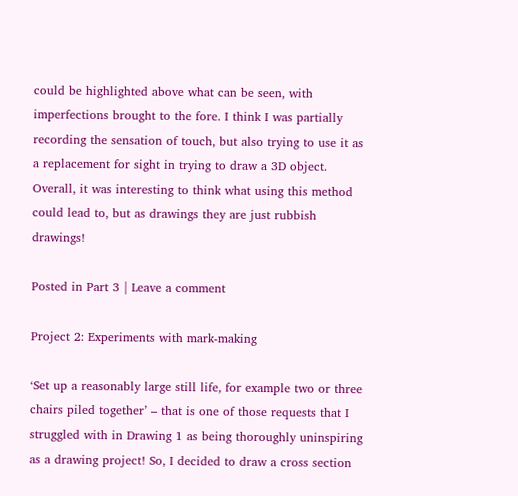could be highlighted above what can be seen, with imperfections brought to the fore. I think I was partially recording the sensation of touch, but also trying to use it as a replacement for sight in trying to draw a 3D object. Overall, it was interesting to think what using this method could lead to, but as drawings they are just rubbish drawings!

Posted in Part 3 | Leave a comment

Project 2: Experiments with mark-making

‘Set up a reasonably large still life, for example two or three chairs piled together’ – that is one of those requests that I struggled with in Drawing 1 as being thoroughly uninspiring as a drawing project! So, I decided to draw a cross section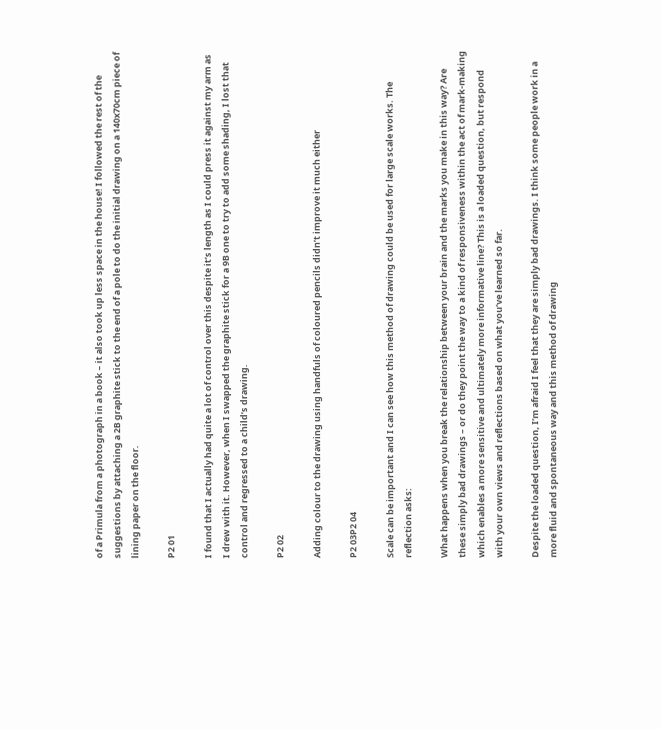of a Primula from a photograph in a book – it also took up less space in the house! I followed the rest of the suggestions by attaching a 2B graphite stick to the end of a pole to do the initial drawing on a 140x70cm piece of lining paper on the floor.

P2 01

I found that I actually had quite a lot of control over this despite it’s length as I could press it against my arm as I drew with it. However, when I swapped the graphite stick for a 9B one to try to add some shading, I lost that control and regressed to a child’s drawing.

P2 02

Adding colour to the drawing using handfuls of coloured pencils didn’t improve it much either

P2 03P2 04

Scale can be important and I can see how this method of drawing could be used for large scale works. The reflection asks:

What happens when you break the relationship between your brain and the marks you make in this way? Are these simply bad drawings – or do they point the way to a kind of responsiveness within the act of mark-making which enables a more sensitive and ultimately more informative line? This is a loaded question, but respond with your own views and reflections based on what you’ve learned so far.

Despite the loaded question, I’m afraid I feel that they are simply bad drawings. I think some people work in a more fluid and spontaneous way and this method of drawing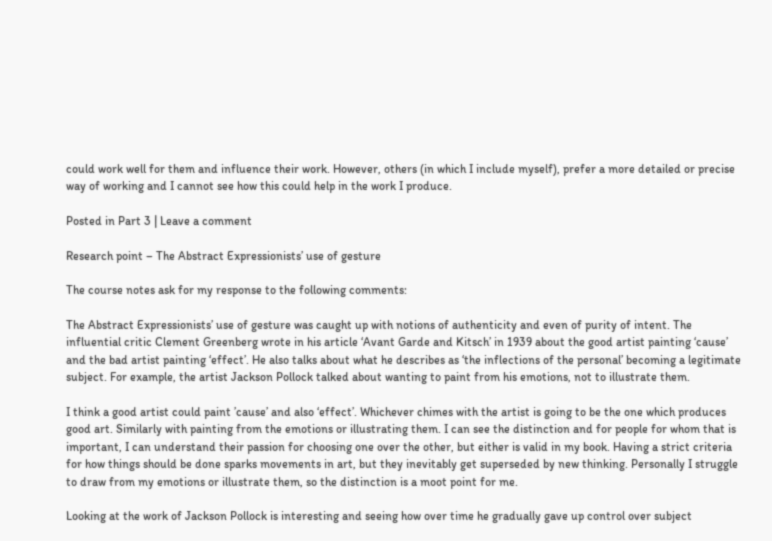could work well for them and influence their work. However, others (in which I include myself), prefer a more detailed or precise way of working and I cannot see how this could help in the work I produce.

Posted in Part 3 | Leave a comment

Research point – The Abstract Expressionists’ use of gesture

The course notes ask for my response to the following comments:

The Abstract Expressionists’ use of gesture was caught up with notions of authenticity and even of purity of intent. The influential critic Clement Greenberg wrote in his article ‘Avant Garde and Kitsch’ in 1939 about the good artist painting ‘cause’ and the bad artist painting ‘effect’. He also talks about what he describes as ‘the inflections of the personal’ becoming a legitimate subject. For example, the artist Jackson Pollock talked about wanting to paint from his emotions, not to illustrate them.

I think a good artist could paint ’cause’ and also ‘effect’. Whichever chimes with the artist is going to be the one which produces good art. Similarly with painting from the emotions or illustrating them. I can see the distinction and for people for whom that is important, I can understand their passion for choosing one over the other, but either is valid in my book. Having a strict criteria for how things should be done sparks movements in art, but they inevitably get superseded by new thinking. Personally I struggle to draw from my emotions or illustrate them, so the distinction is a moot point for me.

Looking at the work of Jackson Pollock is interesting and seeing how over time he gradually gave up control over subject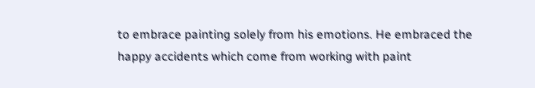to embrace painting solely from his emotions. He embraced the happy accidents which come from working with paint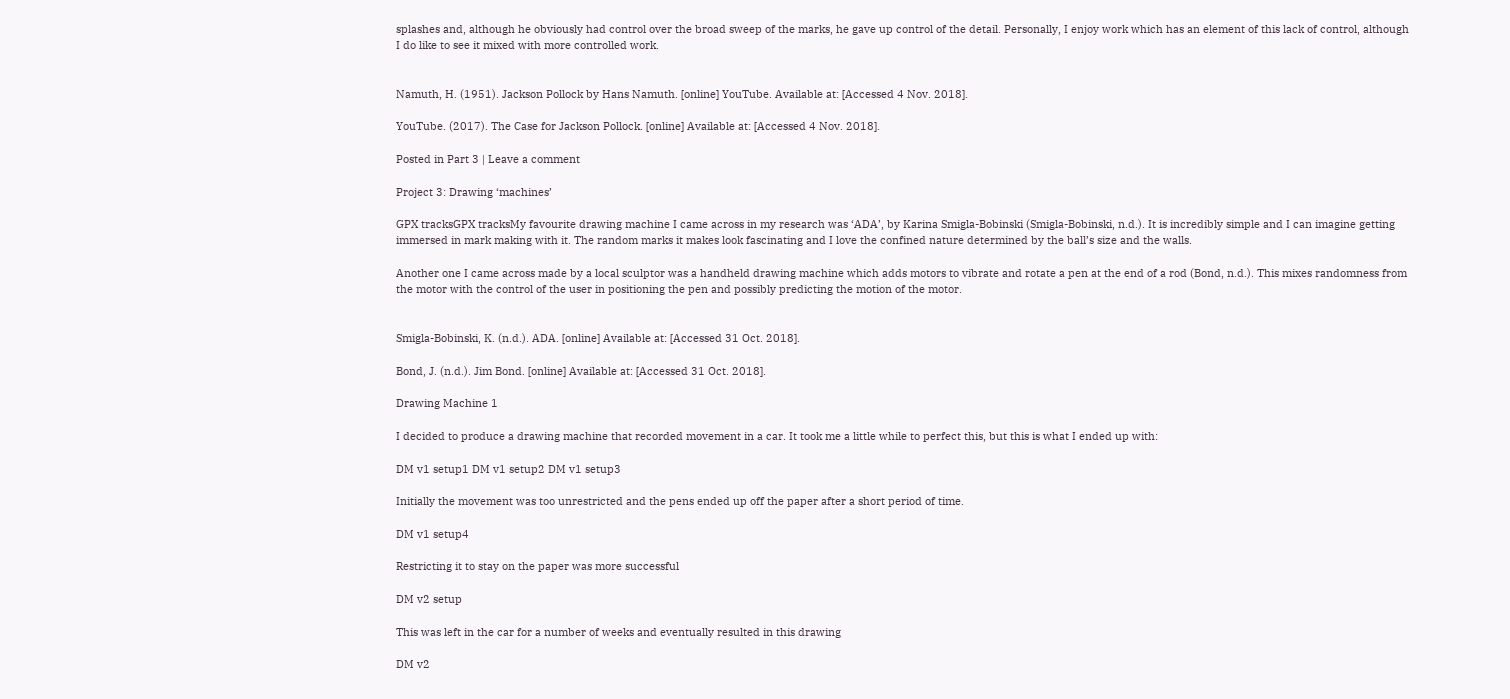splashes and, although he obviously had control over the broad sweep of the marks, he gave up control of the detail. Personally, I enjoy work which has an element of this lack of control, although I do like to see it mixed with more controlled work.


Namuth, H. (1951). Jackson Pollock by Hans Namuth. [online] YouTube. Available at: [Accessed 4 Nov. 2018].

YouTube. (2017). The Case for Jackson Pollock. [online] Available at: [Accessed 4 Nov. 2018].

Posted in Part 3 | Leave a comment

Project 3: Drawing ‘machines’

GPX tracksGPX tracksMy favourite drawing machine I came across in my research was ‘ADA’, by Karina Smigla-Bobinski (Smigla-Bobinski, n.d.). It is incredibly simple and I can imagine getting immersed in mark making with it. The random marks it makes look fascinating and I love the confined nature determined by the ball’s size and the walls.

Another one I came across made by a local sculptor was a handheld drawing machine which adds motors to vibrate and rotate a pen at the end of a rod (Bond, n.d.). This mixes randomness from the motor with the control of the user in positioning the pen and possibly predicting the motion of the motor.


Smigla-Bobinski, K. (n.d.). ADA. [online] Available at: [Accessed 31 Oct. 2018].

Bond, J. (n.d.). Jim Bond. [online] Available at: [Accessed 31 Oct. 2018].

Drawing Machine 1

I decided to produce a drawing machine that recorded movement in a car. It took me a little while to perfect this, but this is what I ended up with:

DM v1 setup1 DM v1 setup2 DM v1 setup3

Initially the movement was too unrestricted and the pens ended up off the paper after a short period of time.

DM v1 setup4

Restricting it to stay on the paper was more successful

DM v2 setup

This was left in the car for a number of weeks and eventually resulted in this drawing

DM v2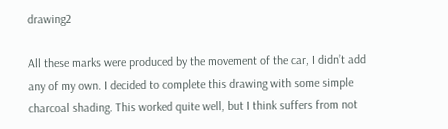drawing2

All these marks were produced by the movement of the car, I didn’t add any of my own. I decided to complete this drawing with some simple charcoal shading. This worked quite well, but I think suffers from not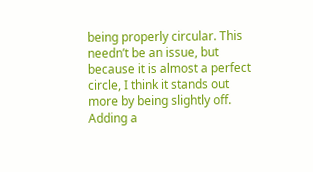being properly circular. This needn’t be an issue, but because it is almost a perfect circle, I think it stands out more by being slightly off. Adding a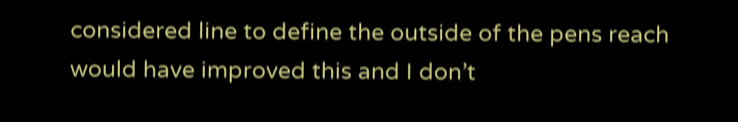considered line to define the outside of the pens reach would have improved this and I don’t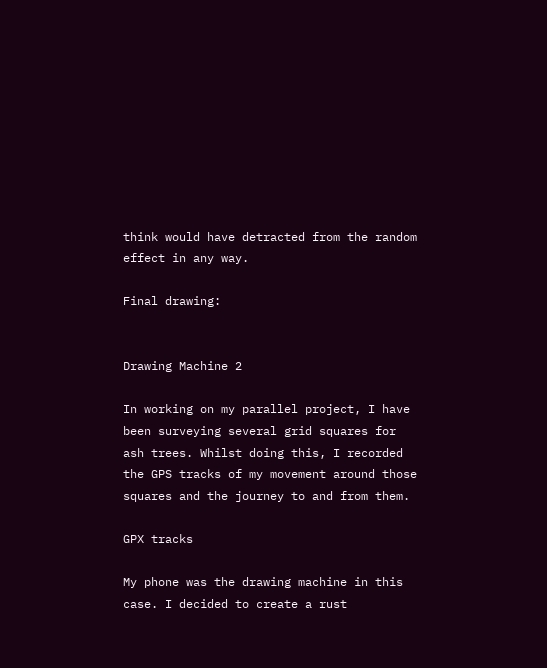think would have detracted from the random effect in any way.

Final drawing:


Drawing Machine 2

In working on my parallel project, I have been surveying several grid squares for ash trees. Whilst doing this, I recorded the GPS tracks of my movement around those squares and the journey to and from them.

GPX tracks

My phone was the drawing machine in this case. I decided to create a rust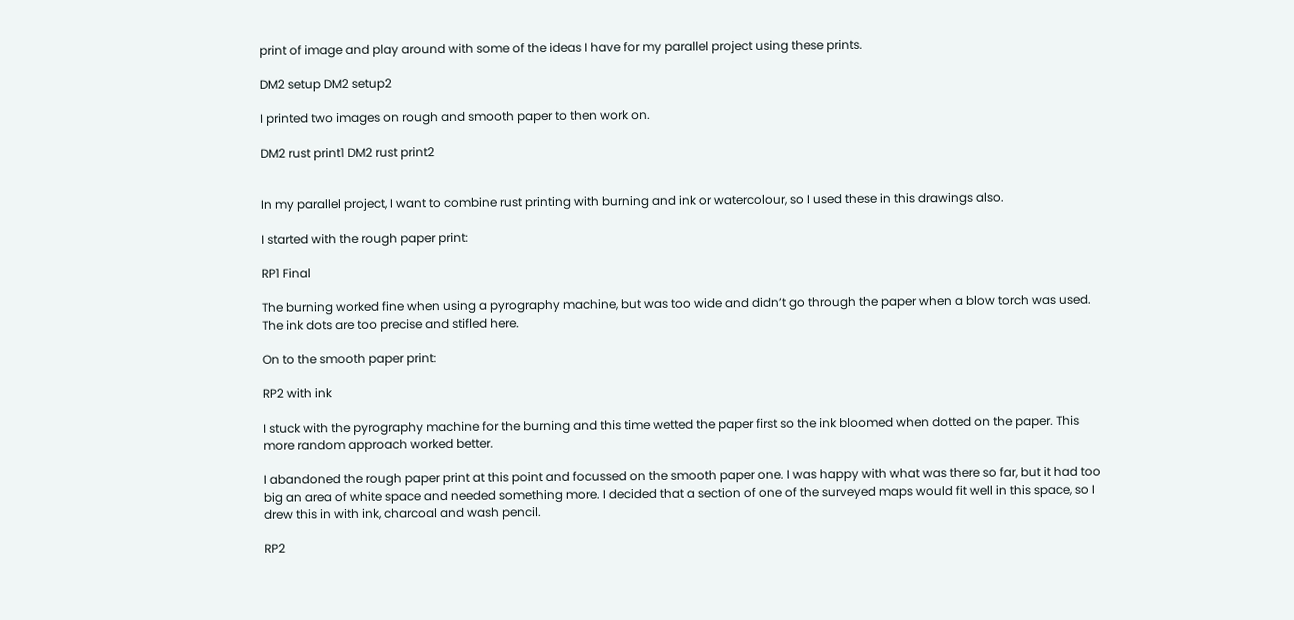print of image and play around with some of the ideas I have for my parallel project using these prints.

DM2 setup DM2 setup2

I printed two images on rough and smooth paper to then work on.

DM2 rust print1 DM2 rust print2


In my parallel project, I want to combine rust printing with burning and ink or watercolour, so I used these in this drawings also.

I started with the rough paper print:

RP1 Final

The burning worked fine when using a pyrography machine, but was too wide and didn’t go through the paper when a blow torch was used. The ink dots are too precise and stifled here.

On to the smooth paper print:

RP2 with ink

I stuck with the pyrography machine for the burning and this time wetted the paper first so the ink bloomed when dotted on the paper. This more random approach worked better.

I abandoned the rough paper print at this point and focussed on the smooth paper one. I was happy with what was there so far, but it had too big an area of white space and needed something more. I decided that a section of one of the surveyed maps would fit well in this space, so I drew this in with ink, charcoal and wash pencil.

RP2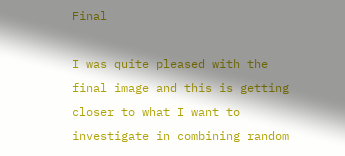Final

I was quite pleased with the final image and this is getting closer to what I want to investigate in combining random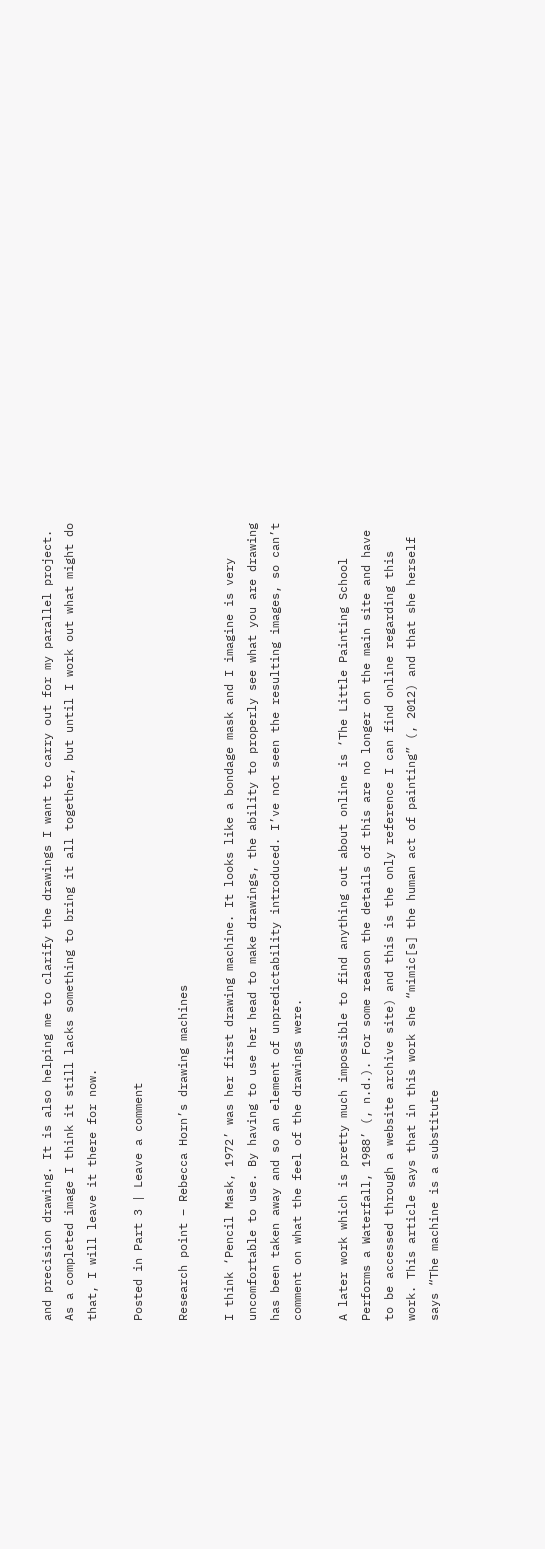and precision drawing. It is also helping me to clarify the drawings I want to carry out for my parallel project. As a completed image I think it still lacks something to bring it all together, but until I work out what might do that, I will leave it there for now.

Posted in Part 3 | Leave a comment

Research point – Rebecca Horn’s drawing machines

I think ‘Pencil Mask, 1972’ was her first drawing machine. It looks like a bondage mask and I imagine is very uncomfortable to use. By having to use her head to make drawings, the ability to properly see what you are drawing has been taken away and so an element of unpredictability introduced. I’ve not seen the resulting images, so can’t comment on what the feel of the drawings were.

A later work which is pretty much impossible to find anything out about online is ‘The Little Painting School Performs a Waterfall, 1988’ (, n.d.). For some reason the details of this are no longer on the main site and have to be accessed through a website archive site) and this is the only reference I can find online regarding this work. This article says that in this work she “mimic[s] the human act of painting” (, 2012) and that she herself says “The machine is a substitute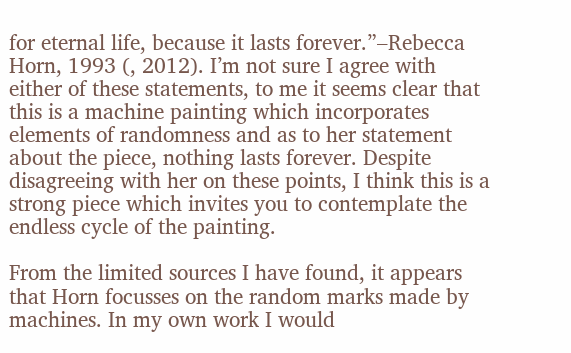for eternal life, because it lasts forever.”–Rebecca Horn, 1993 (, 2012). I’m not sure I agree with either of these statements, to me it seems clear that this is a machine painting which incorporates elements of randomness and as to her statement about the piece, nothing lasts forever. Despite disagreeing with her on these points, I think this is a strong piece which invites you to contemplate the endless cycle of the painting.

From the limited sources I have found, it appears that Horn focusses on the random marks made by machines. In my own work I would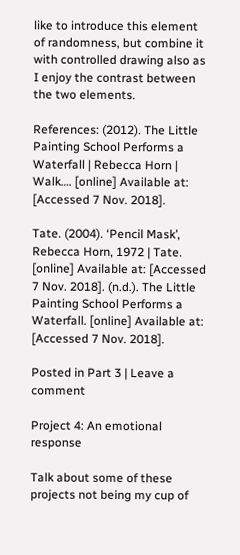like to introduce this element of randomness, but combine it with controlled drawing also as I enjoy the contrast between the two elements.

References: (2012). The Little Painting School Performs a Waterfall | Rebecca Horn | Walk…. [online] Available at: [Accessed 7 Nov. 2018].

Tate. (2004). ‘Pencil Mask’, Rebecca Horn, 1972 | Tate. [online] Available at: [Accessed 7 Nov. 2018]. (n.d.). The Little Painting School Performs a Waterfall. [online] Available at: [Accessed 7 Nov. 2018].

Posted in Part 3 | Leave a comment

Project 4: An emotional response

Talk about some of these projects not being my cup of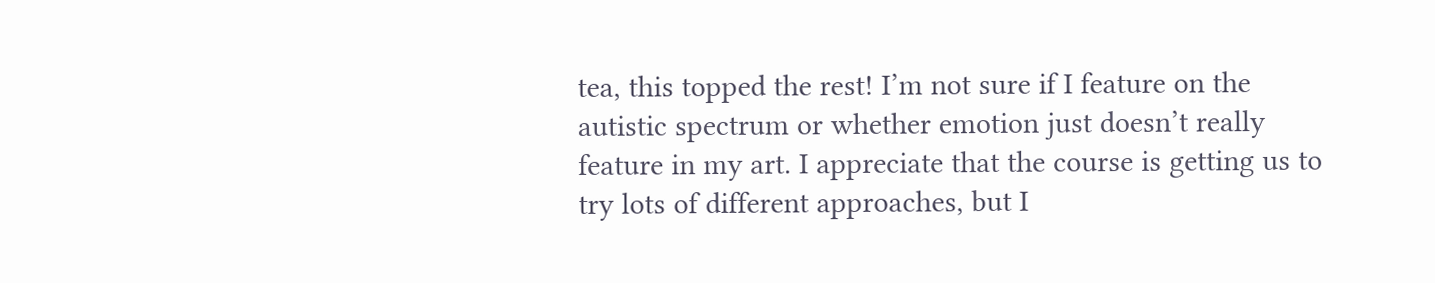tea, this topped the rest! I’m not sure if I feature on the autistic spectrum or whether emotion just doesn’t really feature in my art. I appreciate that the course is getting us to try lots of different approaches, but I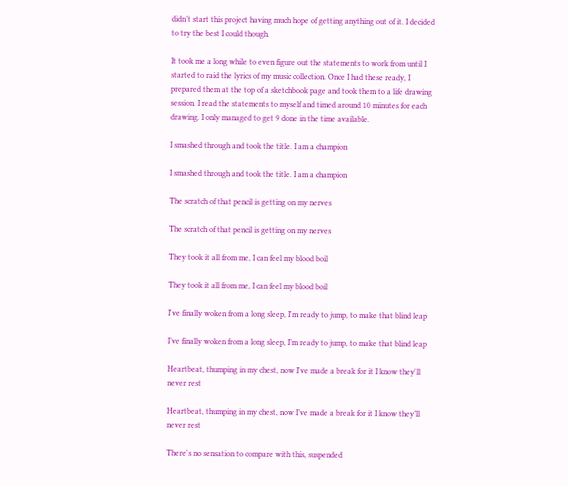didn’t start this project having much hope of getting anything out of it. I decided to try the best I could though.

It took me a long while to even figure out the statements to work from until I started to raid the lyrics of my music collection. Once I had these ready, I prepared them at the top of a sketchbook page and took them to a life drawing session. I read the statements to myself and timed around 10 minutes for each drawing. I only managed to get 9 done in the time available.

I smashed through and took the title. I am a champion

I smashed through and took the title. I am a champion

The scratch of that pencil is getting on my nerves

The scratch of that pencil is getting on my nerves

They took it all from me, I can feel my blood boil

They took it all from me, I can feel my blood boil

I've finally woken from a long sleep, I'm ready to jump, to make that blind leap

I’ve finally woken from a long sleep, I’m ready to jump, to make that blind leap

Heartbeat, thumping in my chest, now I've made a break for it I know they'll never rest

Heartbeat, thumping in my chest, now I’ve made a break for it I know they’ll never rest

There's no sensation to compare with this, suspended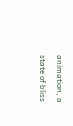animation, a state of bliss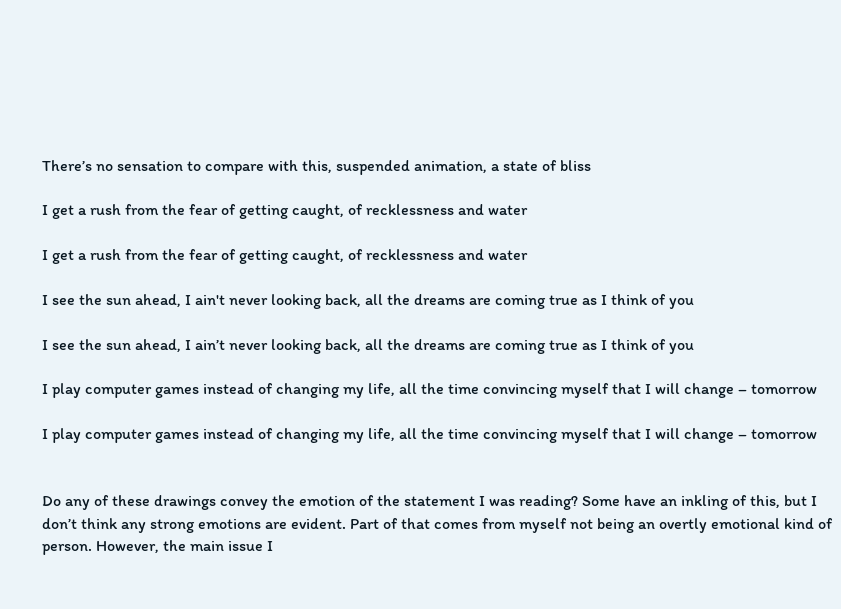There’s no sensation to compare with this, suspended animation, a state of bliss

I get a rush from the fear of getting caught, of recklessness and water

I get a rush from the fear of getting caught, of recklessness and water

I see the sun ahead, I ain't never looking back, all the dreams are coming true as I think of you

I see the sun ahead, I ain’t never looking back, all the dreams are coming true as I think of you

I play computer games instead of changing my life, all the time convincing myself that I will change – tomorrow

I play computer games instead of changing my life, all the time convincing myself that I will change – tomorrow


Do any of these drawings convey the emotion of the statement I was reading? Some have an inkling of this, but I don’t think any strong emotions are evident. Part of that comes from myself not being an overtly emotional kind of person. However, the main issue I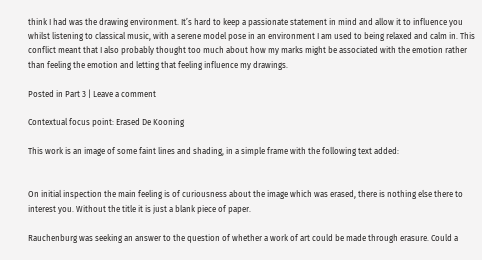think I had was the drawing environment. It’s hard to keep a passionate statement in mind and allow it to influence you whilst listening to classical music, with a serene model pose in an environment I am used to being relaxed and calm in. This conflict meant that I also probably thought too much about how my marks might be associated with the emotion rather than feeling the emotion and letting that feeling influence my drawings.

Posted in Part 3 | Leave a comment

Contextual focus point: Erased De Kooning

This work is an image of some faint lines and shading, in a simple frame with the following text added:


On initial inspection the main feeling is of curiousness about the image which was erased, there is nothing else there to interest you. Without the title it is just a blank piece of paper.

Rauchenburg was seeking an answer to the question of whether a work of art could be made through erasure. Could a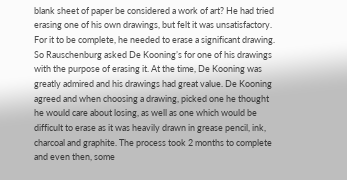blank sheet of paper be considered a work of art? He had tried erasing one of his own drawings, but felt it was unsatisfactory. For it to be complete, he needed to erase a significant drawing. So Rauschenburg asked De Kooning’s for one of his drawings with the purpose of erasing it. At the time, De Kooning was greatly admired and his drawings had great value. De Kooning agreed and when choosing a drawing, picked one he thought he would care about losing, as well as one which would be difficult to erase as it was heavily drawn in grease pencil, ink, charcoal and graphite. The process took 2 months to complete and even then, some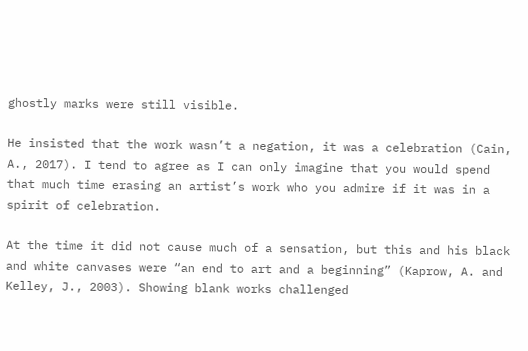ghostly marks were still visible.

He insisted that the work wasn’t a negation, it was a celebration (Cain, A., 2017). I tend to agree as I can only imagine that you would spend that much time erasing an artist’s work who you admire if it was in a spirit of celebration.

At the time it did not cause much of a sensation, but this and his black and white canvases were “an end to art and a beginning” (Kaprow, A. and Kelley, J., 2003). Showing blank works challenged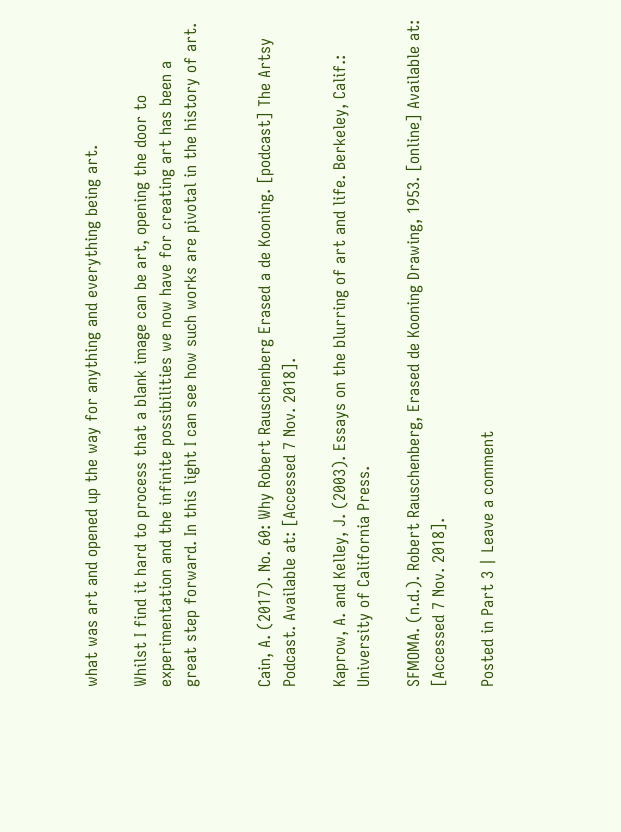what was art and opened up the way for anything and everything being art.

Whilst I find it hard to process that a blank image can be art, opening the door to experimentation and the infinite possibilities we now have for creating art has been a great step forward. In this light I can see how such works are pivotal in the history of art.


Cain, A. (2017). No. 60: Why Robert Rauschenberg Erased a de Kooning. [podcast] The Artsy Podcast. Available at: [Accessed 7 Nov. 2018].

Kaprow, A. and Kelley, J. (2003). Essays on the blurring of art and life. Berkeley, Calif.: University of California Press.

SFMOMA. (n.d.). Robert Rauschenberg, Erased de Kooning Drawing, 1953. [online] Available at: [Accessed 7 Nov. 2018].

Posted in Part 3 | Leave a comment